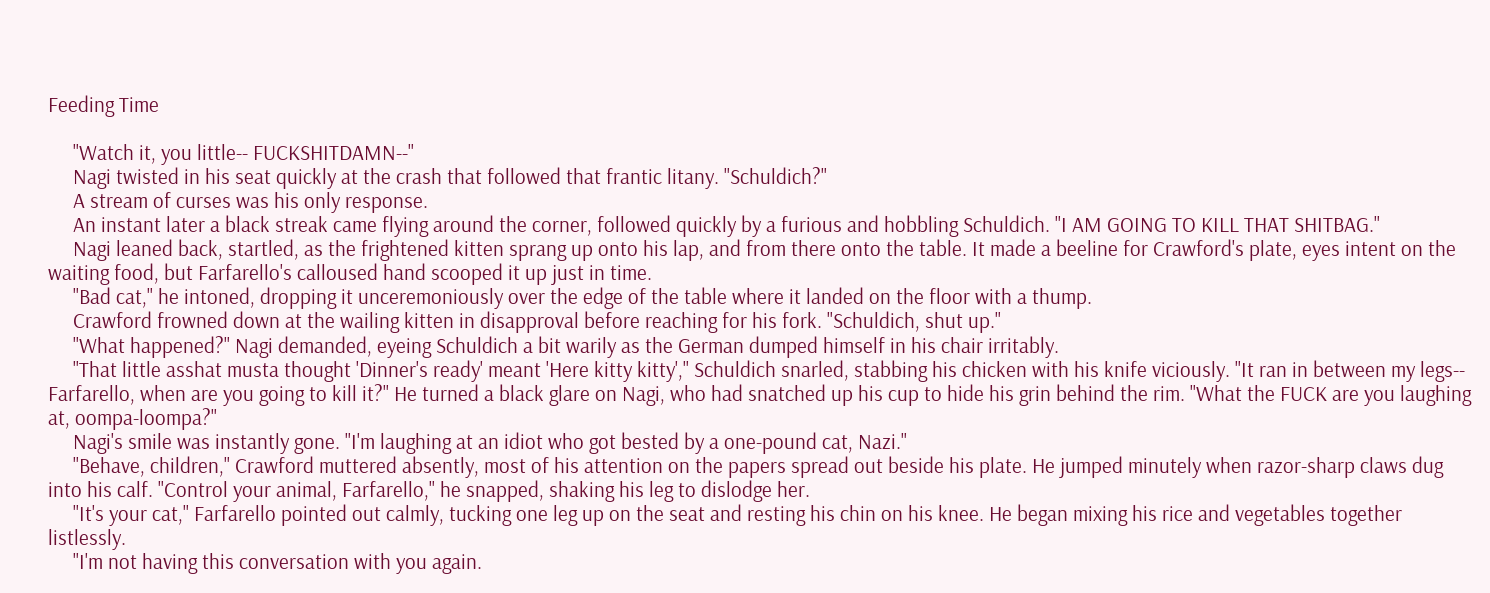Feeding Time

     "Watch it, you little-- FUCKSHITDAMN--"
     Nagi twisted in his seat quickly at the crash that followed that frantic litany. "Schuldich?"
     A stream of curses was his only response.
     An instant later a black streak came flying around the corner, followed quickly by a furious and hobbling Schuldich. "I AM GOING TO KILL THAT SHITBAG."
     Nagi leaned back, startled, as the frightened kitten sprang up onto his lap, and from there onto the table. It made a beeline for Crawford's plate, eyes intent on the waiting food, but Farfarello's calloused hand scooped it up just in time.
     "Bad cat," he intoned, dropping it unceremoniously over the edge of the table where it landed on the floor with a thump.
     Crawford frowned down at the wailing kitten in disapproval before reaching for his fork. "Schuldich, shut up."
     "What happened?" Nagi demanded, eyeing Schuldich a bit warily as the German dumped himself in his chair irritably.
     "That little asshat musta thought 'Dinner's ready' meant 'Here kitty kitty'," Schuldich snarled, stabbing his chicken with his knife viciously. "It ran in between my legs-- Farfarello, when are you going to kill it?" He turned a black glare on Nagi, who had snatched up his cup to hide his grin behind the rim. "What the FUCK are you laughing at, oompa-loompa?"
     Nagi's smile was instantly gone. "I'm laughing at an idiot who got bested by a one-pound cat, Nazi."
     "Behave, children," Crawford muttered absently, most of his attention on the papers spread out beside his plate. He jumped minutely when razor-sharp claws dug into his calf. "Control your animal, Farfarello," he snapped, shaking his leg to dislodge her.
     "It's your cat," Farfarello pointed out calmly, tucking one leg up on the seat and resting his chin on his knee. He began mixing his rice and vegetables together listlessly.
     "I'm not having this conversation with you again.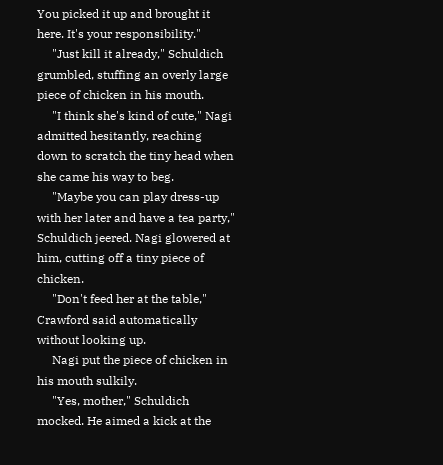You picked it up and brought it here. It's your responsibility."
     "Just kill it already," Schuldich grumbled, stuffing an overly large piece of chicken in his mouth.
     "I think she's kind of cute," Nagi admitted hesitantly, reaching down to scratch the tiny head when she came his way to beg.
     "Maybe you can play dress-up with her later and have a tea party," Schuldich jeered. Nagi glowered at him, cutting off a tiny piece of chicken.
     "Don't feed her at the table," Crawford said automatically without looking up.
     Nagi put the piece of chicken in his mouth sulkily.
     "Yes, mother," Schuldich mocked. He aimed a kick at the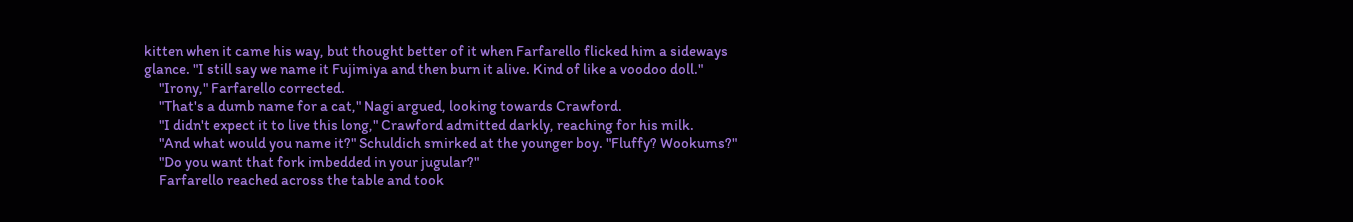kitten when it came his way, but thought better of it when Farfarello flicked him a sideways glance. "I still say we name it Fujimiya and then burn it alive. Kind of like a voodoo doll."
     "Irony," Farfarello corrected.
     "That's a dumb name for a cat," Nagi argued, looking towards Crawford.
     "I didn't expect it to live this long," Crawford admitted darkly, reaching for his milk.
     "And what would you name it?" Schuldich smirked at the younger boy. "Fluffy? Wookums?"
     "Do you want that fork imbedded in your jugular?"
     Farfarello reached across the table and took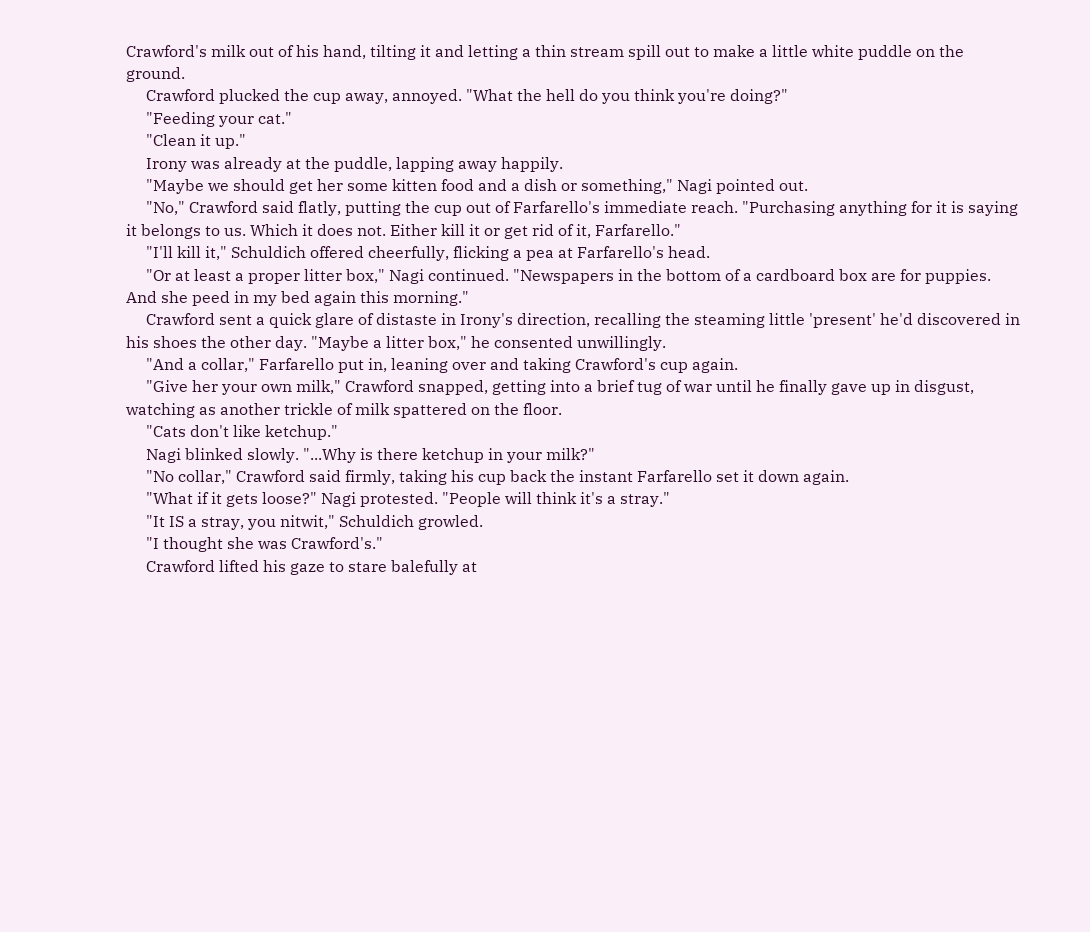Crawford's milk out of his hand, tilting it and letting a thin stream spill out to make a little white puddle on the ground.
     Crawford plucked the cup away, annoyed. "What the hell do you think you're doing?"
     "Feeding your cat."
     "Clean it up."
     Irony was already at the puddle, lapping away happily.
     "Maybe we should get her some kitten food and a dish or something," Nagi pointed out.
     "No," Crawford said flatly, putting the cup out of Farfarello's immediate reach. "Purchasing anything for it is saying it belongs to us. Which it does not. Either kill it or get rid of it, Farfarello."
     "I'll kill it," Schuldich offered cheerfully, flicking a pea at Farfarello's head.
     "Or at least a proper litter box," Nagi continued. "Newspapers in the bottom of a cardboard box are for puppies. And she peed in my bed again this morning."
     Crawford sent a quick glare of distaste in Irony's direction, recalling the steaming little 'present' he'd discovered in his shoes the other day. "Maybe a litter box," he consented unwillingly.
     "And a collar," Farfarello put in, leaning over and taking Crawford's cup again.
     "Give her your own milk," Crawford snapped, getting into a brief tug of war until he finally gave up in disgust, watching as another trickle of milk spattered on the floor.
     "Cats don't like ketchup."
     Nagi blinked slowly. "...Why is there ketchup in your milk?"
     "No collar," Crawford said firmly, taking his cup back the instant Farfarello set it down again.
     "What if it gets loose?" Nagi protested. "People will think it's a stray."
     "It IS a stray, you nitwit," Schuldich growled.
     "I thought she was Crawford's."
     Crawford lifted his gaze to stare balefully at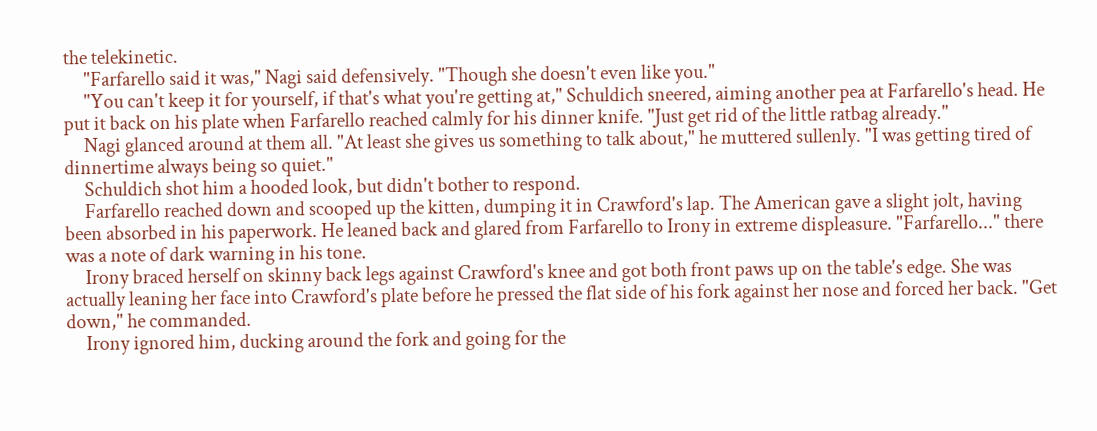the telekinetic.
     "Farfarello said it was," Nagi said defensively. "Though she doesn't even like you."
     "You can't keep it for yourself, if that's what you're getting at," Schuldich sneered, aiming another pea at Farfarello's head. He put it back on his plate when Farfarello reached calmly for his dinner knife. "Just get rid of the little ratbag already."
     Nagi glanced around at them all. "At least she gives us something to talk about," he muttered sullenly. "I was getting tired of dinnertime always being so quiet."
     Schuldich shot him a hooded look, but didn't bother to respond.
     Farfarello reached down and scooped up the kitten, dumping it in Crawford's lap. The American gave a slight jolt, having been absorbed in his paperwork. He leaned back and glared from Farfarello to Irony in extreme displeasure. "Farfarello..." there was a note of dark warning in his tone.
     Irony braced herself on skinny back legs against Crawford's knee and got both front paws up on the table's edge. She was actually leaning her face into Crawford's plate before he pressed the flat side of his fork against her nose and forced her back. "Get down," he commanded.
     Irony ignored him, ducking around the fork and going for the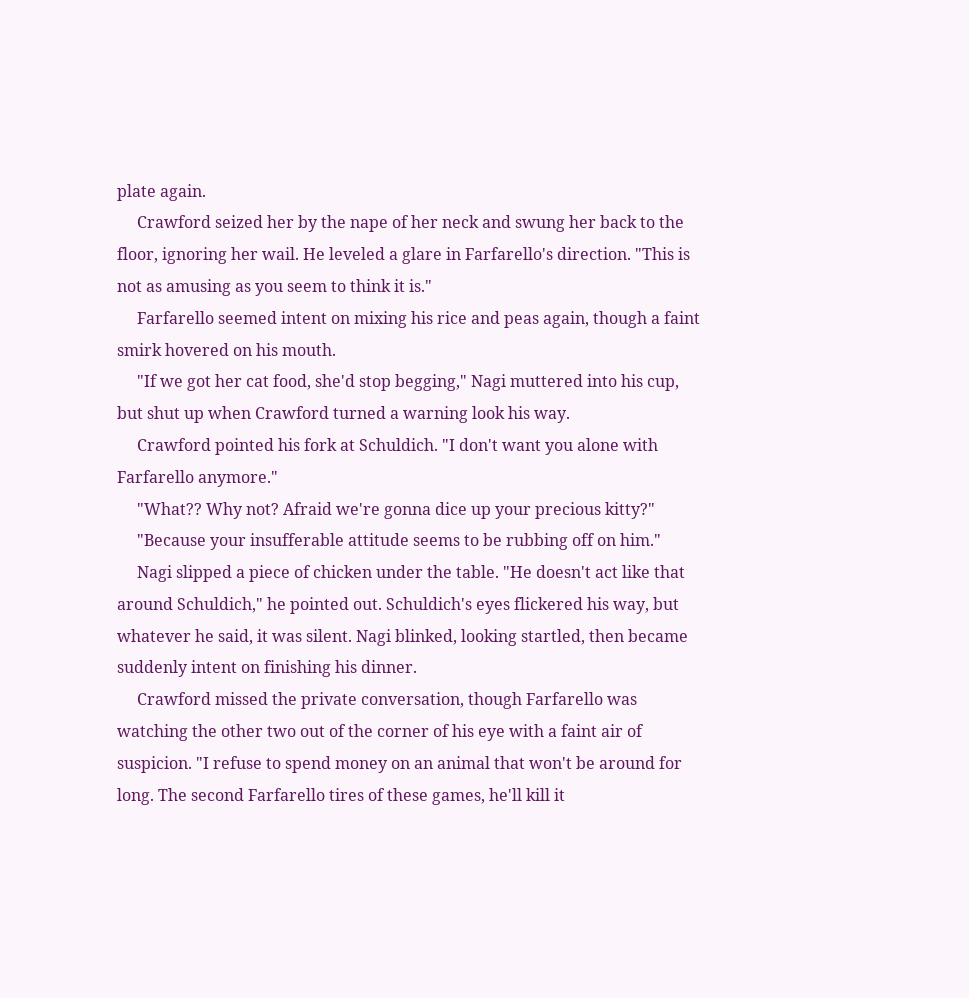plate again.
     Crawford seized her by the nape of her neck and swung her back to the floor, ignoring her wail. He leveled a glare in Farfarello's direction. "This is not as amusing as you seem to think it is."
     Farfarello seemed intent on mixing his rice and peas again, though a faint smirk hovered on his mouth.
     "If we got her cat food, she'd stop begging," Nagi muttered into his cup, but shut up when Crawford turned a warning look his way.
     Crawford pointed his fork at Schuldich. "I don't want you alone with Farfarello anymore."
     "What?? Why not? Afraid we're gonna dice up your precious kitty?"
     "Because your insufferable attitude seems to be rubbing off on him."
     Nagi slipped a piece of chicken under the table. "He doesn't act like that around Schuldich," he pointed out. Schuldich's eyes flickered his way, but whatever he said, it was silent. Nagi blinked, looking startled, then became suddenly intent on finishing his dinner.
     Crawford missed the private conversation, though Farfarello was watching the other two out of the corner of his eye with a faint air of suspicion. "I refuse to spend money on an animal that won't be around for long. The second Farfarello tires of these games, he'll kill it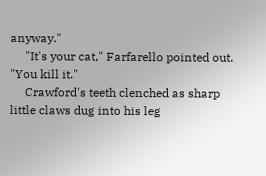anyway."
     "It's your cat," Farfarello pointed out. "You kill it."
     Crawford's teeth clenched as sharp little claws dug into his leg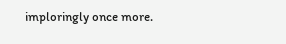imploringly once more.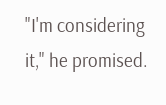"I'm considering it," he promised.